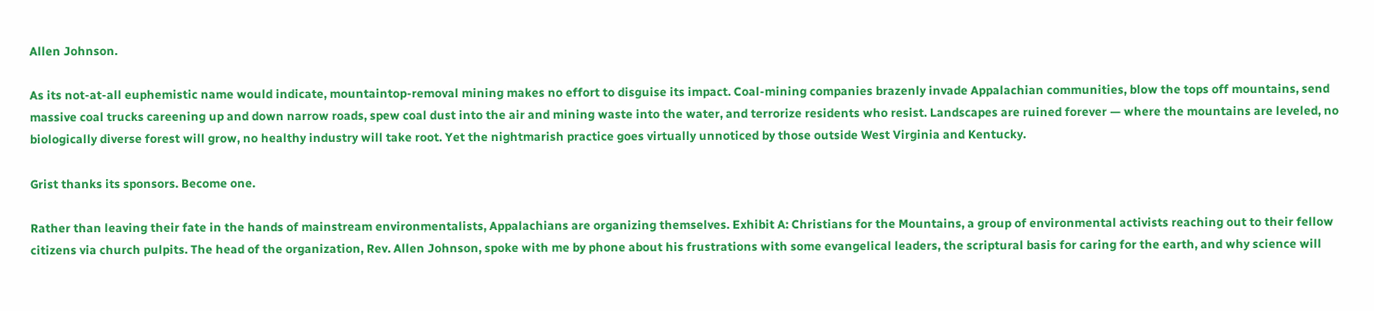Allen Johnson.

As its not-at-all euphemistic name would indicate, mountaintop-removal mining makes no effort to disguise its impact. Coal-mining companies brazenly invade Appalachian communities, blow the tops off mountains, send massive coal trucks careening up and down narrow roads, spew coal dust into the air and mining waste into the water, and terrorize residents who resist. Landscapes are ruined forever — where the mountains are leveled, no biologically diverse forest will grow, no healthy industry will take root. Yet the nightmarish practice goes virtually unnoticed by those outside West Virginia and Kentucky.

Grist thanks its sponsors. Become one.

Rather than leaving their fate in the hands of mainstream environmentalists, Appalachians are organizing themselves. Exhibit A: Christians for the Mountains, a group of environmental activists reaching out to their fellow citizens via church pulpits. The head of the organization, Rev. Allen Johnson, spoke with me by phone about his frustrations with some evangelical leaders, the scriptural basis for caring for the earth, and why science will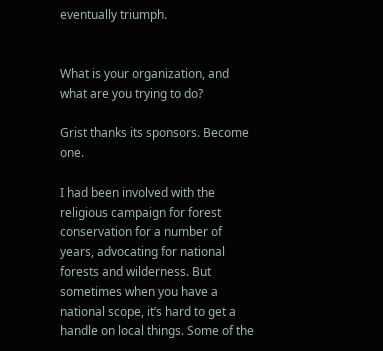eventually triumph.


What is your organization, and what are you trying to do?

Grist thanks its sponsors. Become one.

I had been involved with the religious campaign for forest conservation for a number of years, advocating for national forests and wilderness. But sometimes when you have a national scope, it’s hard to get a handle on local things. Some of the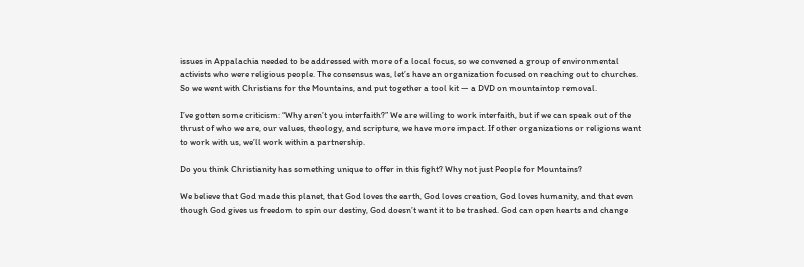issues in Appalachia needed to be addressed with more of a local focus, so we convened a group of environmental activists who were religious people. The consensus was, let’s have an organization focused on reaching out to churches. So we went with Christians for the Mountains, and put together a tool kit — a DVD on mountaintop removal.

I’ve gotten some criticism: “Why aren’t you interfaith?” We are willing to work interfaith, but if we can speak out of the thrust of who we are, our values, theology, and scripture, we have more impact. If other organizations or religions want to work with us, we’ll work within a partnership.

Do you think Christianity has something unique to offer in this fight? Why not just People for Mountains?

We believe that God made this planet, that God loves the earth, God loves creation, God loves humanity, and that even though God gives us freedom to spin our destiny, God doesn’t want it to be trashed. God can open hearts and change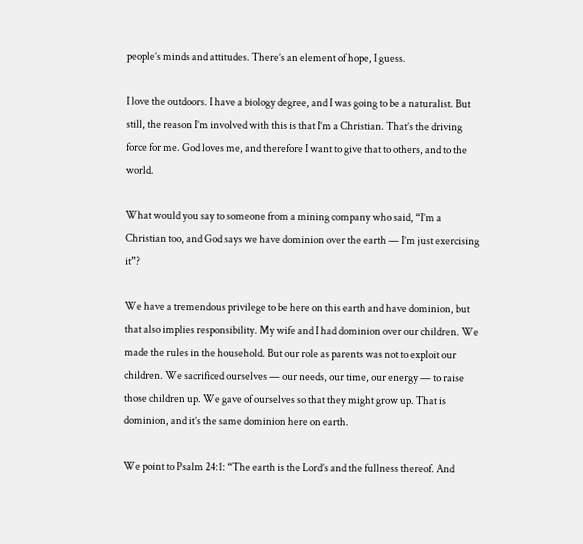people’s minds and attitudes. There’s an element of hope, I guess.

I love the outdoors. I have a biology degree, and I was going to be a naturalist. But still, the reason I’m involved with this is that I’m a Christian. That’s the driving force for me. God loves me, and therefore I want to give that to others, and to the world.

What would you say to someone from a mining company who said, “I’m a Christian too, and God says we have dominion over the earth — I’m just exercising it”?

We have a tremendous privilege to be here on this earth and have dominion, but that also implies responsibility. My wife and I had dominion over our children. We made the rules in the household. But our role as parents was not to exploit our children. We sacrificed ourselves — our needs, our time, our energy — to raise those children up. We gave of ourselves so that they might grow up. That is dominion, and it’s the same dominion here on earth.

We point to Psalm 24:1: “The earth is the Lord’s and the fullness thereof. And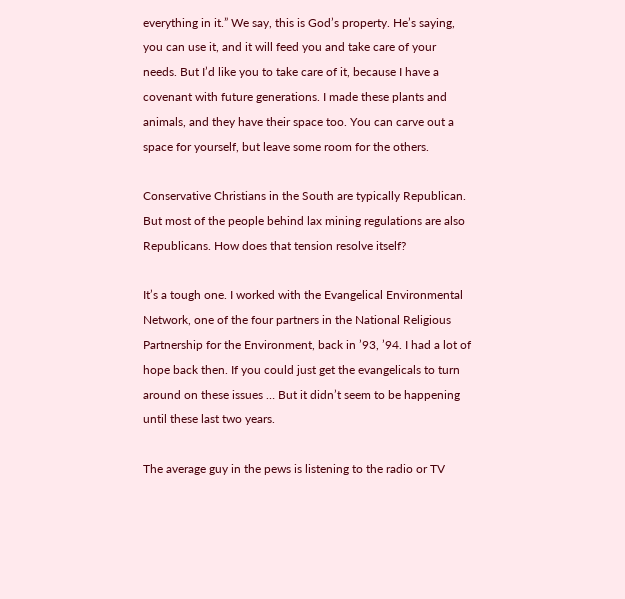everything in it.” We say, this is God’s property. He’s saying, you can use it, and it will feed you and take care of your needs. But I’d like you to take care of it, because I have a covenant with future generations. I made these plants and animals, and they have their space too. You can carve out a space for yourself, but leave some room for the others.

Conservative Christians in the South are typically Republican. But most of the people behind lax mining regulations are also Republicans. How does that tension resolve itself?

It’s a tough one. I worked with the Evangelical Environmental Network, one of the four partners in the National Religious Partnership for the Environment, back in ’93, ’94. I had a lot of hope back then. If you could just get the evangelicals to turn around on these issues … But it didn’t seem to be happening until these last two years.

The average guy in the pews is listening to the radio or TV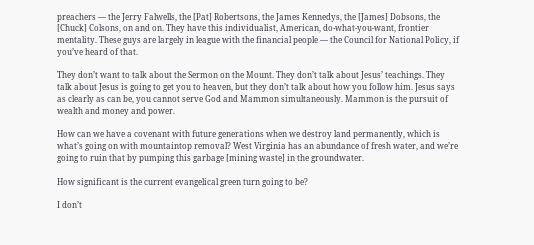preachers — the Jerry Falwells, the [Pat] Robertsons, the James Kennedys, the [James] Dobsons, the [Chuck] Colsons, on and on. They have this individualist, American, do-what-you-want, frontier mentality. These guys are largely in league with the financial people — the Council for National Policy, if you’ve heard of that.

They don’t want to talk about the Sermon on the Mount. They don’t talk about Jesus’ teachings. They talk about Jesus is going to get you to heaven, but they don’t talk about how you follow him. Jesus says as clearly as can be, you cannot serve God and Mammon simultaneously. Mammon is the pursuit of wealth and money and power.

How can we have a covenant with future generations when we destroy land permanently, which is what’s going on with mountaintop removal? West Virginia has an abundance of fresh water, and we’re going to ruin that by pumping this garbage [mining waste] in the groundwater.

How significant is the current evangelical green turn going to be?

I don’t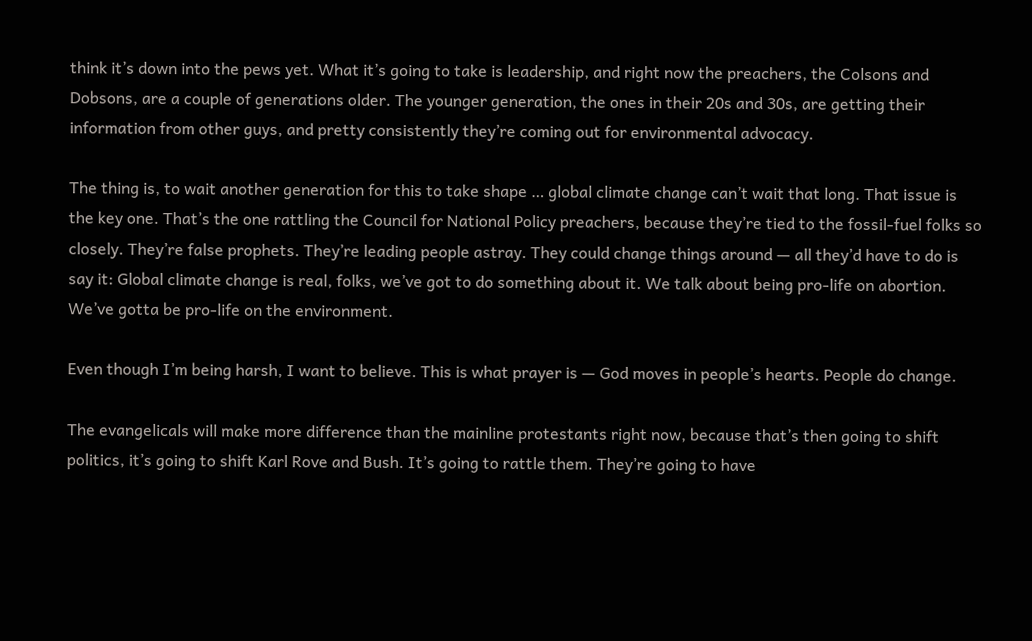think it’s down into the pews yet. What it’s going to take is leadership, and right now the preachers, the Colsons and Dobsons, are a couple of generations older. The younger generation, the ones in their 20s and 30s, are getting their information from other guys, and pretty consistently they’re coming out for environmental advocacy.

The thing is, to wait another generation for this to take shape … global climate change can’t wait that long. That issue is the key one. That’s the one rattling the Council for National Policy preachers, because they’re tied to the fossil-fuel folks so closely. They’re false prophets. They’re leading people astray. They could change things around — all they’d have to do is say it: Global climate change is real, folks, we’ve got to do something about it. We talk about being pro-life on abortion. We’ve gotta be pro-life on the environment.

Even though I’m being harsh, I want to believe. This is what prayer is — God moves in people’s hearts. People do change.

The evangelicals will make more difference than the mainline protestants right now, because that’s then going to shift politics, it’s going to shift Karl Rove and Bush. It’s going to rattle them. They’re going to have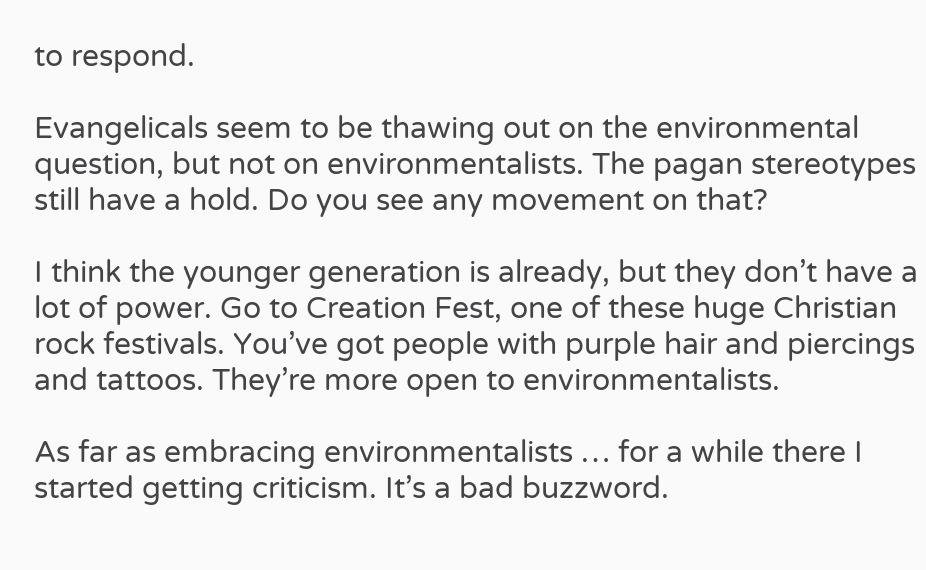to respond.

Evangelicals seem to be thawing out on the environmental question, but not on environmentalists. The pagan stereotypes still have a hold. Do you see any movement on that?

I think the younger generation is already, but they don’t have a lot of power. Go to Creation Fest, one of these huge Christian rock festivals. You’ve got people with purple hair and piercings and tattoos. They’re more open to environmentalists.

As far as embracing environmentalists … for a while there I started getting criticism. It’s a bad buzzword.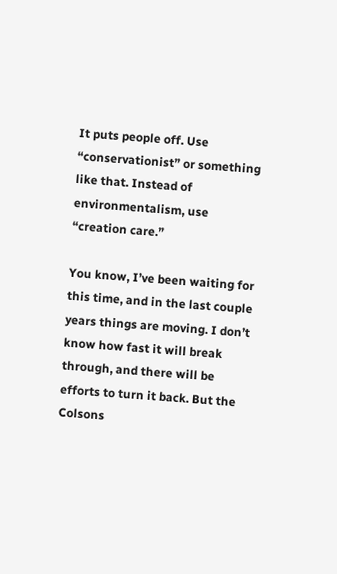It puts people off. Use “conservationist” or something like that. Instead of environmentalism, use “creation care.”

You know, I’ve been waiting for this time, and in the last couple years things are moving. I don’t know how fast it will break through, and there will be efforts to turn it back. But the Colsons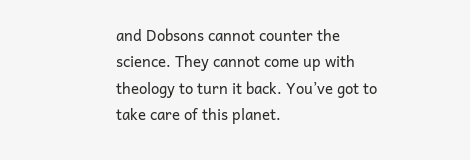and Dobsons cannot counter the science. They cannot come up with theology to turn it back. You’ve got to take care of this planet.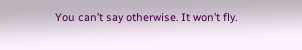You can’t say otherwise. It won’t fly.